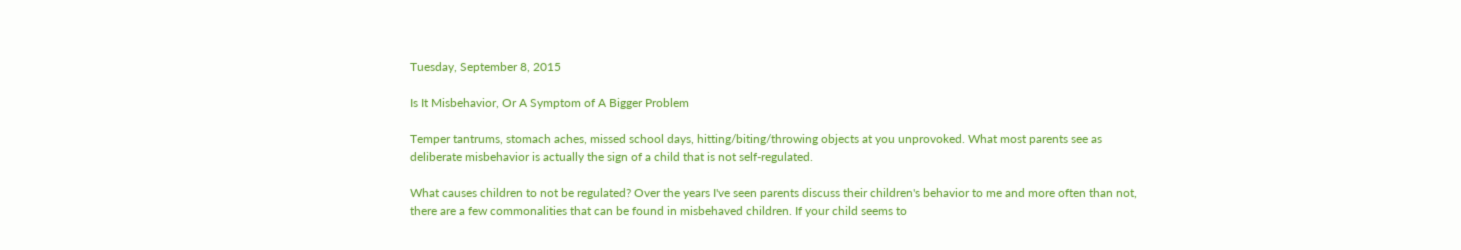Tuesday, September 8, 2015

Is It Misbehavior, Or A Symptom of A Bigger Problem

Temper tantrums, stomach aches, missed school days, hitting/biting/throwing objects at you unprovoked. What most parents see as deliberate misbehavior is actually the sign of a child that is not self-regulated.

What causes children to not be regulated? Over the years I've seen parents discuss their children's behavior to me and more often than not, there are a few commonalities that can be found in misbehaved children. If your child seems to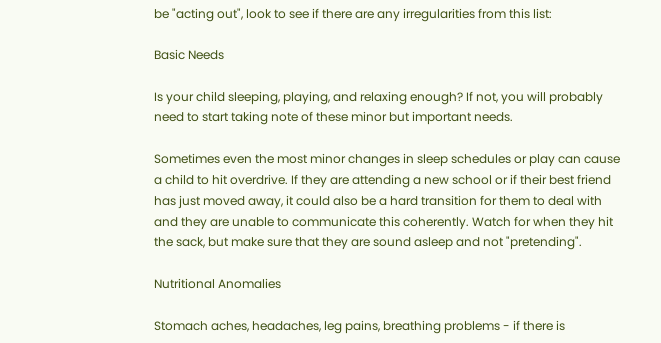be "acting out", look to see if there are any irregularities from this list:

Basic Needs

Is your child sleeping, playing, and relaxing enough? If not, you will probably need to start taking note of these minor but important needs.

Sometimes even the most minor changes in sleep schedules or play can cause a child to hit overdrive. If they are attending a new school or if their best friend has just moved away, it could also be a hard transition for them to deal with and they are unable to communicate this coherently. Watch for when they hit the sack, but make sure that they are sound asleep and not "pretending".

Nutritional Anomalies

Stomach aches, headaches, leg pains, breathing problems - if there is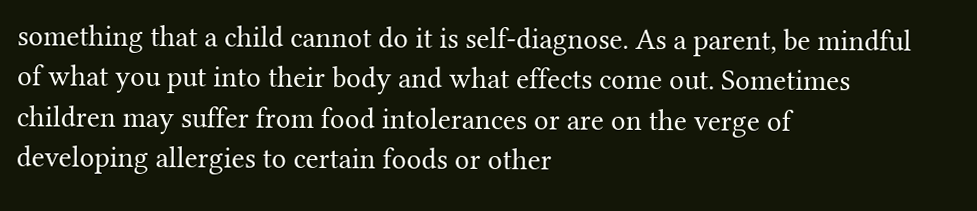something that a child cannot do it is self-diagnose. As a parent, be mindful of what you put into their body and what effects come out. Sometimes children may suffer from food intolerances or are on the verge of developing allergies to certain foods or other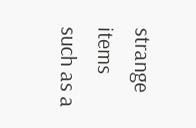strange items such as a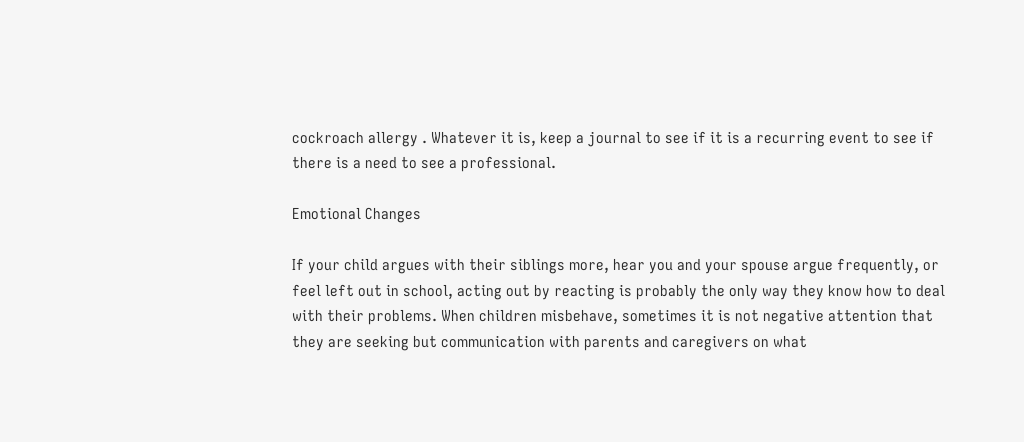cockroach allergy . Whatever it is, keep a journal to see if it is a recurring event to see if there is a need to see a professional.

Emotional Changes

If your child argues with their siblings more, hear you and your spouse argue frequently, or feel left out in school, acting out by reacting is probably the only way they know how to deal with their problems. When children misbehave, sometimes it is not negative attention that they are seeking but communication with parents and caregivers on what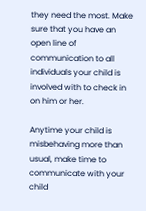they need the most. Make sure that you have an open line of communication to all individuals your child is involved with to check in on him or her.

Anytime your child is misbehaving more than usual, make time to communicate with your child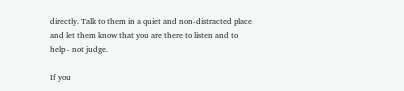directly. Talk to them in a quiet and non-distracted place and let them know that you are there to listen and to help - not judge.

If you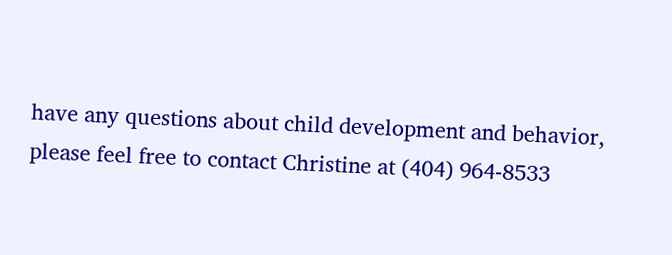have any questions about child development and behavior, please feel free to contact Christine at (404) 964-8533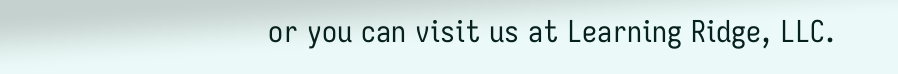or you can visit us at Learning Ridge, LLC.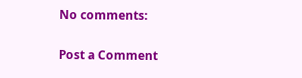No comments:

Post a Comment